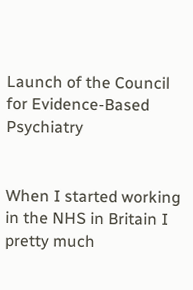Launch of the Council for Evidence-Based Psychiatry


When I started working in the NHS in Britain I pretty much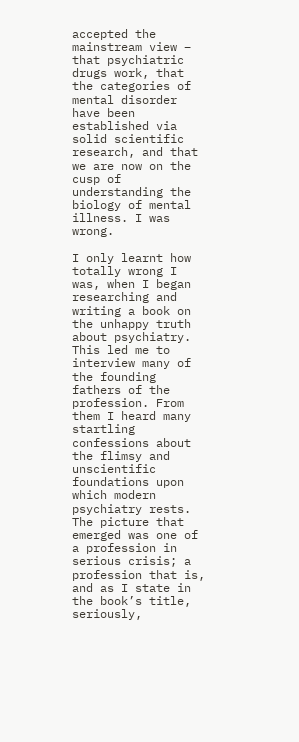accepted the mainstream view – that psychiatric drugs work, that the categories of mental disorder have been established via solid scientific research, and that we are now on the cusp of understanding the biology of mental illness. I was wrong.

I only learnt how totally wrong I was, when I began researching and writing a book on the unhappy truth about psychiatry. This led me to interview many of the founding fathers of the profession. From them I heard many startling confessions about the flimsy and unscientific foundations upon which modern psychiatry rests. The picture that emerged was one of a profession in serious crisis; a profession that is, and as I state in the book’s title, seriously,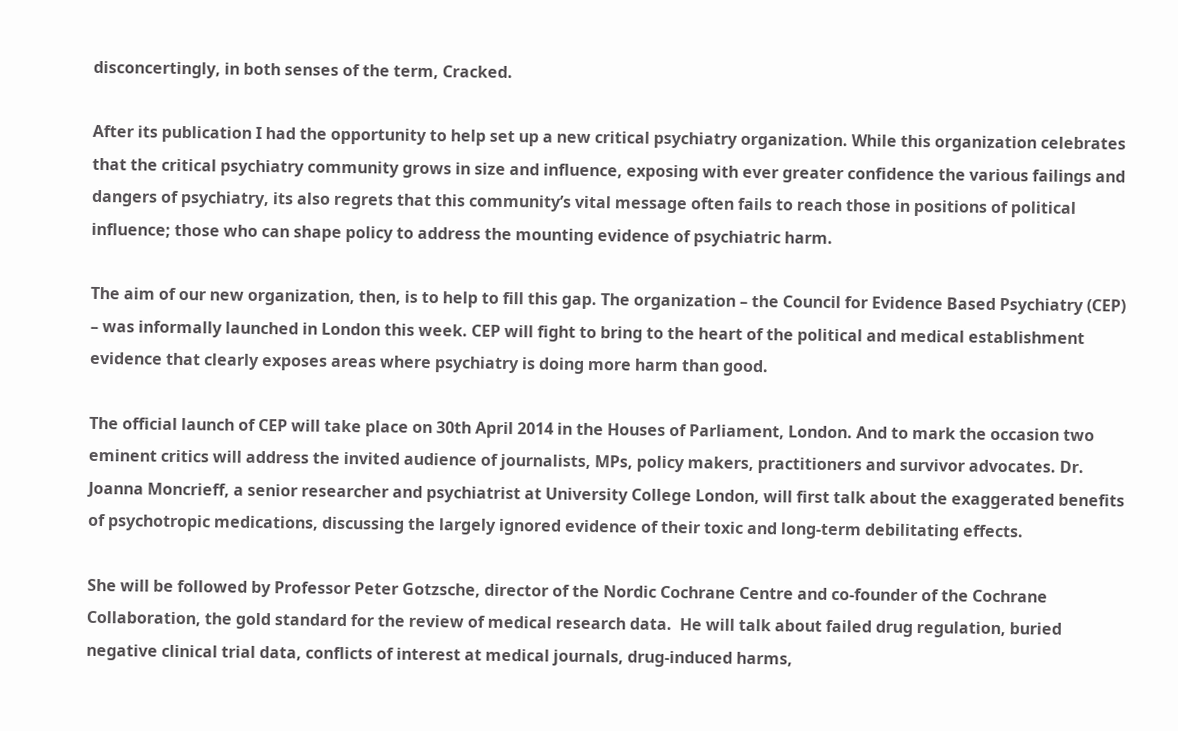disconcertingly, in both senses of the term, Cracked.

After its publication I had the opportunity to help set up a new critical psychiatry organization. While this organization celebrates that the critical psychiatry community grows in size and influence, exposing with ever greater confidence the various failings and dangers of psychiatry, its also regrets that this community’s vital message often fails to reach those in positions of political influence; those who can shape policy to address the mounting evidence of psychiatric harm.

The aim of our new organization, then, is to help to fill this gap. The organization – the Council for Evidence Based Psychiatry (CEP) – was informally launched in London this week. CEP will fight to bring to the heart of the political and medical establishment evidence that clearly exposes areas where psychiatry is doing more harm than good.

The official launch of CEP will take place on 30th April 2014 in the Houses of Parliament, London. And to mark the occasion two eminent critics will address the invited audience of journalists, MPs, policy makers, practitioners and survivor advocates. Dr. Joanna Moncrieff, a senior researcher and psychiatrist at University College London, will first talk about the exaggerated benefits of psychotropic medications, discussing the largely ignored evidence of their toxic and long-term debilitating effects.

She will be followed by Professor Peter Gotzsche, director of the Nordic Cochrane Centre and co-founder of the Cochrane Collaboration, the gold standard for the review of medical research data.  He will talk about failed drug regulation, buried negative clinical trial data, conflicts of interest at medical journals, drug-induced harms,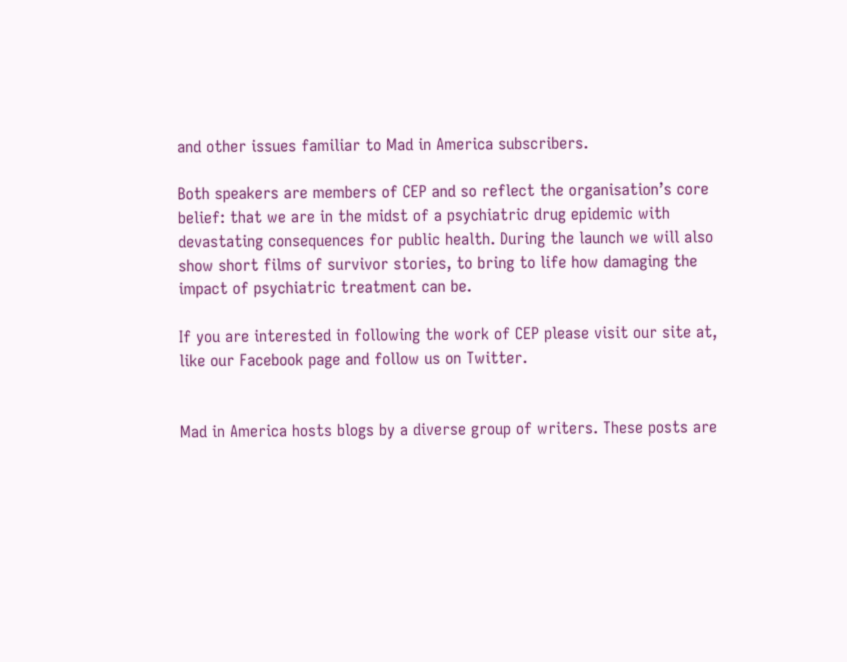and other issues familiar to Mad in America subscribers.

Both speakers are members of CEP and so reflect the organisation’s core belief: that we are in the midst of a psychiatric drug epidemic with devastating consequences for public health. During the launch we will also show short films of survivor stories, to bring to life how damaging the impact of psychiatric treatment can be.

If you are interested in following the work of CEP please visit our site at, like our Facebook page and follow us on Twitter.


Mad in America hosts blogs by a diverse group of writers. These posts are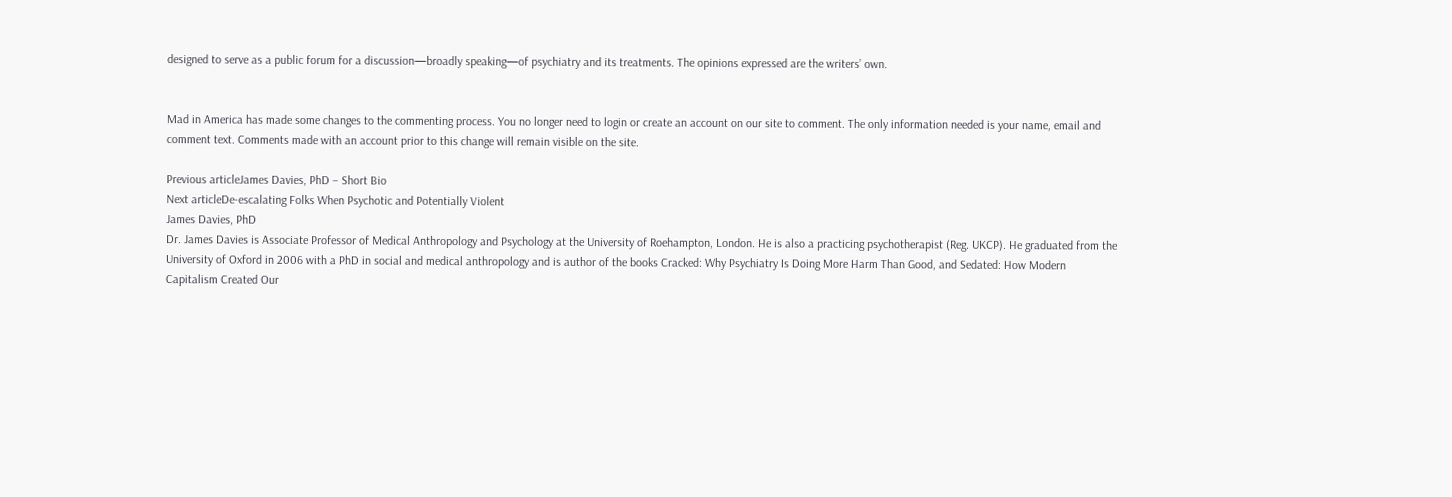designed to serve as a public forum for a discussion—broadly speaking—of psychiatry and its treatments. The opinions expressed are the writers’ own.


Mad in America has made some changes to the commenting process. You no longer need to login or create an account on our site to comment. The only information needed is your name, email and comment text. Comments made with an account prior to this change will remain visible on the site.

Previous articleJames Davies, PhD – Short Bio
Next articleDe-escalating Folks When Psychotic and Potentially Violent
James Davies, PhD
Dr. James Davies is Associate Professor of Medical Anthropology and Psychology at the University of Roehampton, London. He is also a practicing psychotherapist (Reg. UKCP). He graduated from the University of Oxford in 2006 with a PhD in social and medical anthropology and is author of the books Cracked: Why Psychiatry Is Doing More Harm Than Good, and Sedated: How Modern Capitalism Created Our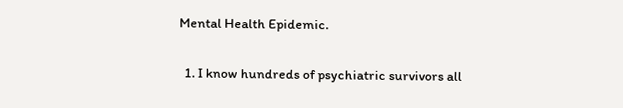Mental Health Epidemic.


  1. I know hundreds of psychiatric survivors all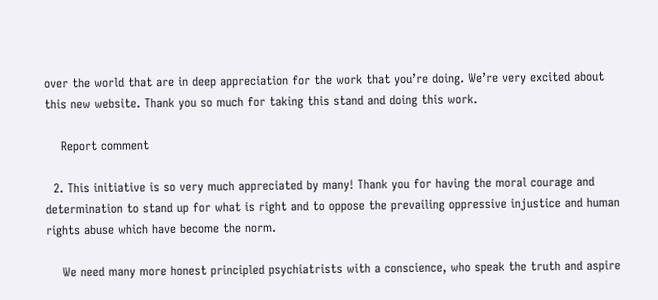over the world that are in deep appreciation for the work that you’re doing. We’re very excited about this new website. Thank you so much for taking this stand and doing this work.

    Report comment

  2. This initiative is so very much appreciated by many! Thank you for having the moral courage and determination to stand up for what is right and to oppose the prevailing oppressive injustice and human rights abuse which have become the norm.

    We need many more honest principled psychiatrists with a conscience, who speak the truth and aspire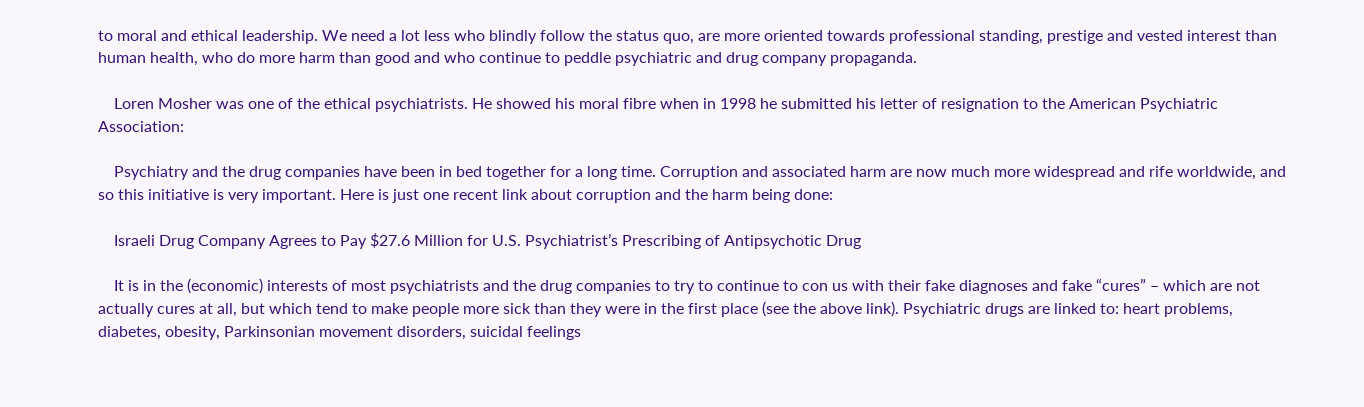to moral and ethical leadership. We need a lot less who blindly follow the status quo, are more oriented towards professional standing, prestige and vested interest than human health, who do more harm than good and who continue to peddle psychiatric and drug company propaganda.

    Loren Mosher was one of the ethical psychiatrists. He showed his moral fibre when in 1998 he submitted his letter of resignation to the American Psychiatric Association:

    Psychiatry and the drug companies have been in bed together for a long time. Corruption and associated harm are now much more widespread and rife worldwide, and so this initiative is very important. Here is just one recent link about corruption and the harm being done:

    Israeli Drug Company Agrees to Pay $27.6 Million for U.S. Psychiatrist’s Prescribing of Antipsychotic Drug

    It is in the (economic) interests of most psychiatrists and the drug companies to try to continue to con us with their fake diagnoses and fake “cures” – which are not actually cures at all, but which tend to make people more sick than they were in the first place (see the above link). Psychiatric drugs are linked to: heart problems, diabetes, obesity, Parkinsonian movement disorders, suicidal feelings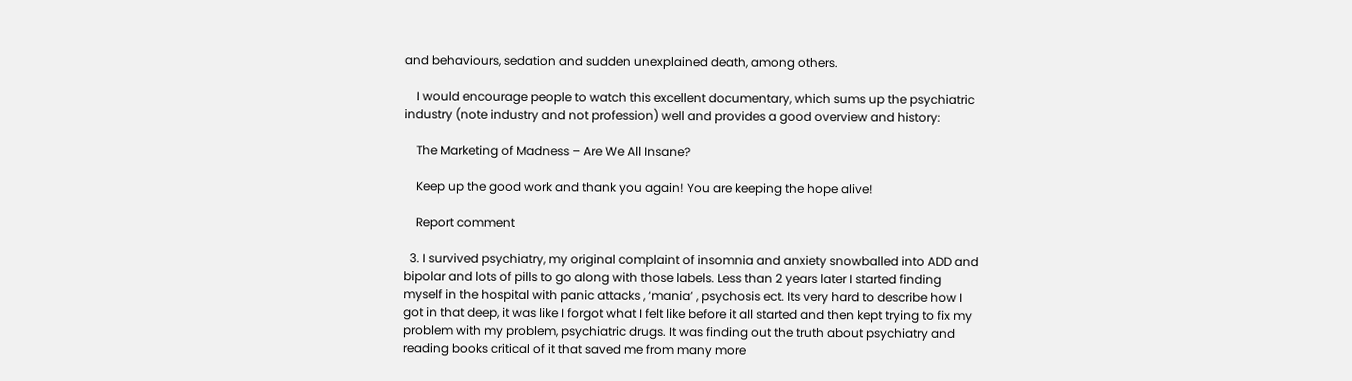and behaviours, sedation and sudden unexplained death, among others.

    I would encourage people to watch this excellent documentary, which sums up the psychiatric industry (note industry and not profession) well and provides a good overview and history:

    The Marketing of Madness – Are We All Insane?

    Keep up the good work and thank you again! You are keeping the hope alive!

    Report comment

  3. I survived psychiatry, my original complaint of insomnia and anxiety snowballed into ADD and bipolar and lots of pills to go along with those labels. Less than 2 years later I started finding myself in the hospital with panic attacks , ‘mania’ , psychosis ect. Its very hard to describe how I got in that deep, it was like I forgot what I felt like before it all started and then kept trying to fix my problem with my problem, psychiatric drugs. It was finding out the truth about psychiatry and reading books critical of it that saved me from many more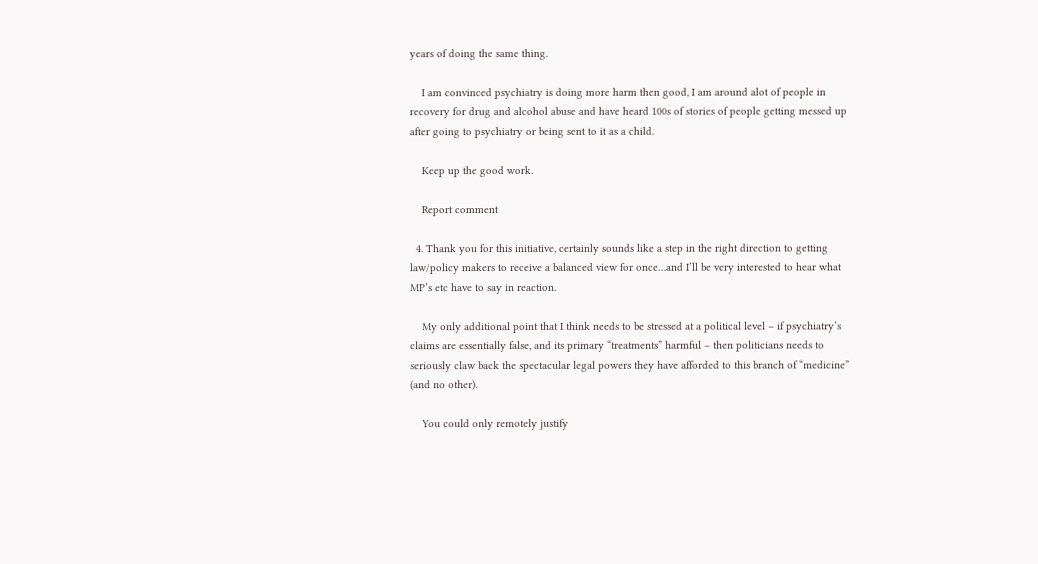years of doing the same thing.

    I am convinced psychiatry is doing more harm then good, I am around alot of people in recovery for drug and alcohol abuse and have heard 100s of stories of people getting messed up after going to psychiatry or being sent to it as a child.

    Keep up the good work.

    Report comment

  4. Thank you for this initiative, certainly sounds like a step in the right direction to getting law/policy makers to receive a balanced view for once…and I’ll be very interested to hear what MP’s etc have to say in reaction.

    My only additional point that I think needs to be stressed at a political level – if psychiatry’s claims are essentially false, and its primary “treatments” harmful – then politicians needs to seriously claw back the spectacular legal powers they have afforded to this branch of “medicine” (and no other).

    You could only remotely justify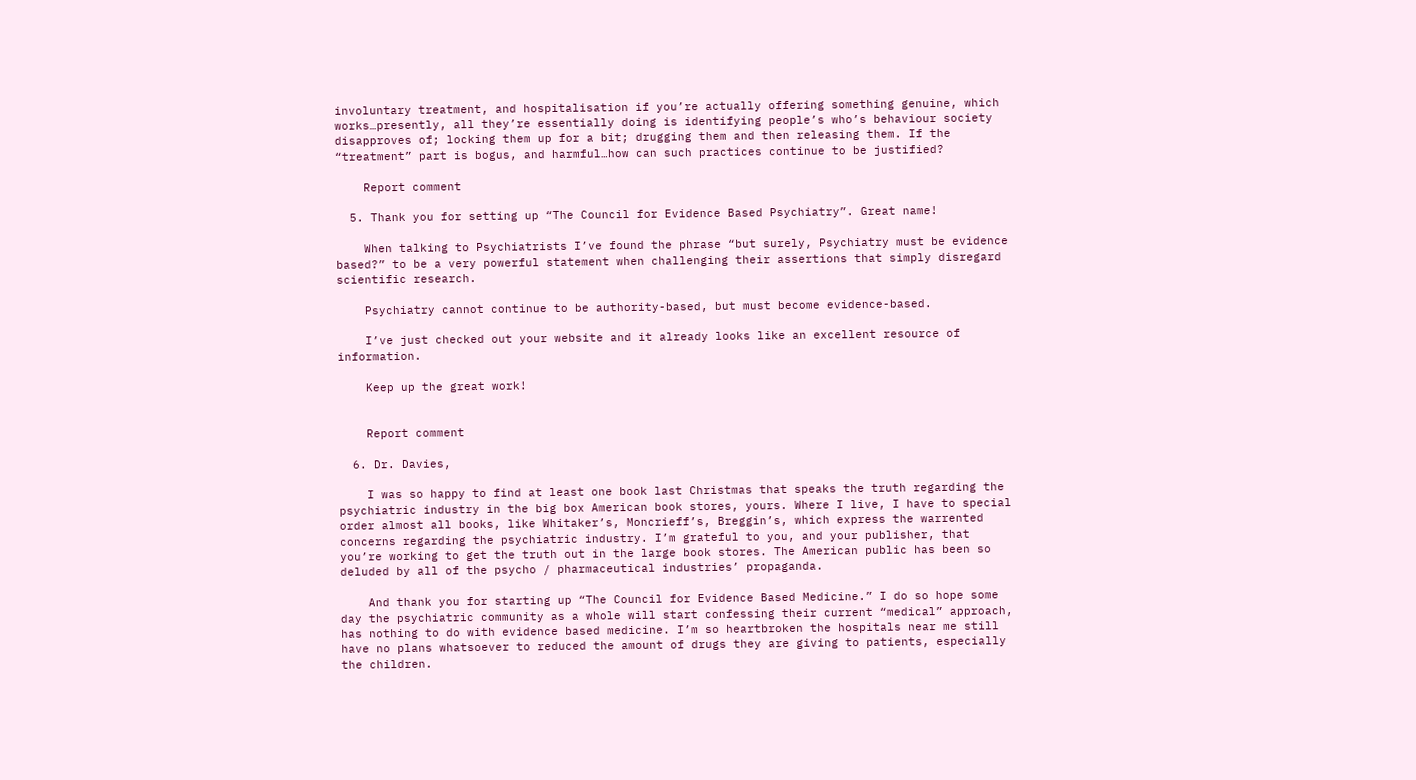involuntary treatment, and hospitalisation if you’re actually offering something genuine, which works…presently, all they’re essentially doing is identifying people’s who’s behaviour society disapproves of; locking them up for a bit; drugging them and then releasing them. If the “treatment” part is bogus, and harmful…how can such practices continue to be justified?

    Report comment

  5. Thank you for setting up “The Council for Evidence Based Psychiatry”. Great name!

    When talking to Psychiatrists I’ve found the phrase “but surely, Psychiatry must be evidence based?” to be a very powerful statement when challenging their assertions that simply disregard scientific research.

    Psychiatry cannot continue to be authority-based, but must become evidence-based.

    I’ve just checked out your website and it already looks like an excellent resource of information.

    Keep up the great work!


    Report comment

  6. Dr. Davies,

    I was so happy to find at least one book last Christmas that speaks the truth regarding the psychiatric industry in the big box American book stores, yours. Where I live, I have to special order almost all books, like Whitaker’s, Moncrieff’s, Breggin’s, which express the warrented concerns regarding the psychiatric industry. I’m grateful to you, and your publisher, that you’re working to get the truth out in the large book stores. The American public has been so deluded by all of the psycho / pharmaceutical industries’ propaganda.

    And thank you for starting up “The Council for Evidence Based Medicine.” I do so hope some day the psychiatric community as a whole will start confessing their current “medical” approach, has nothing to do with evidence based medicine. I’m so heartbroken the hospitals near me still have no plans whatsoever to reduced the amount of drugs they are giving to patients, especially the children.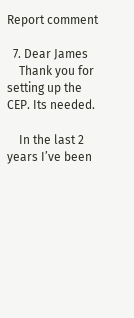Report comment

  7. Dear James
    Thank you for setting up the CEP. Its needed.

    In the last 2 years I’ve been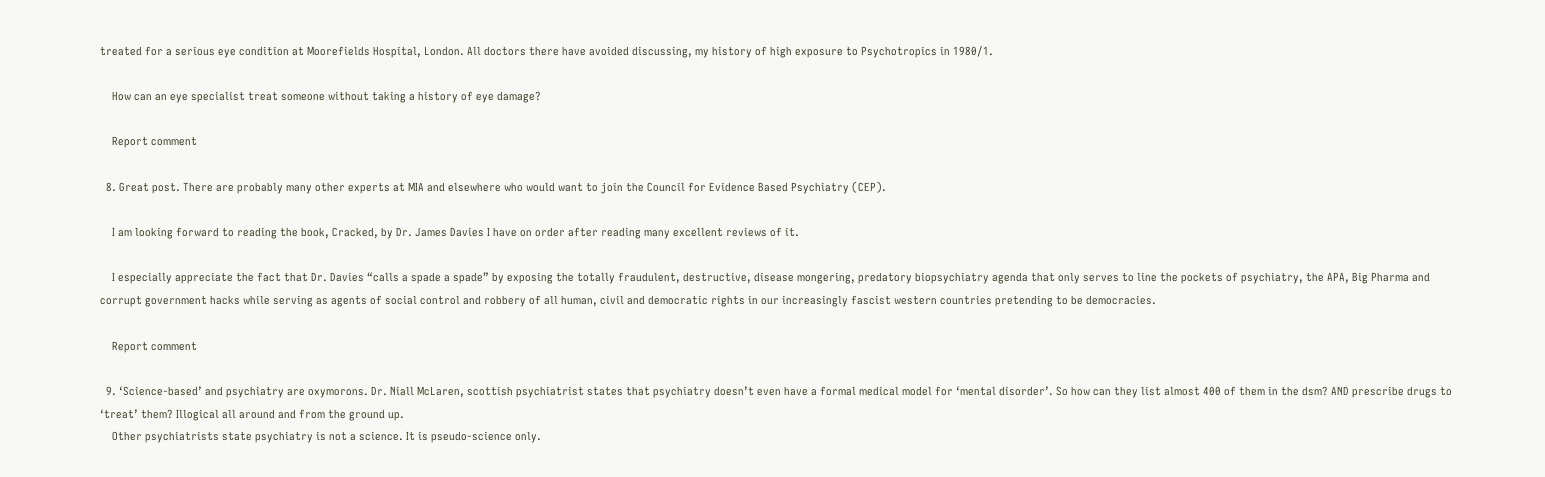treated for a serious eye condition at Moorefields Hospital, London. All doctors there have avoided discussing, my history of high exposure to Psychotropics in 1980/1.

    How can an eye specialist treat someone without taking a history of eye damage?

    Report comment

  8. Great post. There are probably many other experts at MIA and elsewhere who would want to join the Council for Evidence Based Psychiatry (CEP).

    I am looking forward to reading the book, Cracked, by Dr. James Davies I have on order after reading many excellent reviews of it.

    I especially appreciate the fact that Dr. Davies “calls a spade a spade” by exposing the totally fraudulent, destructive, disease mongering, predatory biopsychiatry agenda that only serves to line the pockets of psychiatry, the APA, Big Pharma and corrupt government hacks while serving as agents of social control and robbery of all human, civil and democratic rights in our increasingly fascist western countries pretending to be democracies.

    Report comment

  9. ‘Science-based’ and psychiatry are oxymorons. Dr. Niall McLaren, scottish psychiatrist states that psychiatry doesn’t even have a formal medical model for ‘mental disorder’. So how can they list almost 400 of them in the dsm? AND prescribe drugs to ‘treat’ them? Illogical all around and from the ground up.
    Other psychiatrists state psychiatry is not a science. It is pseudo-science only.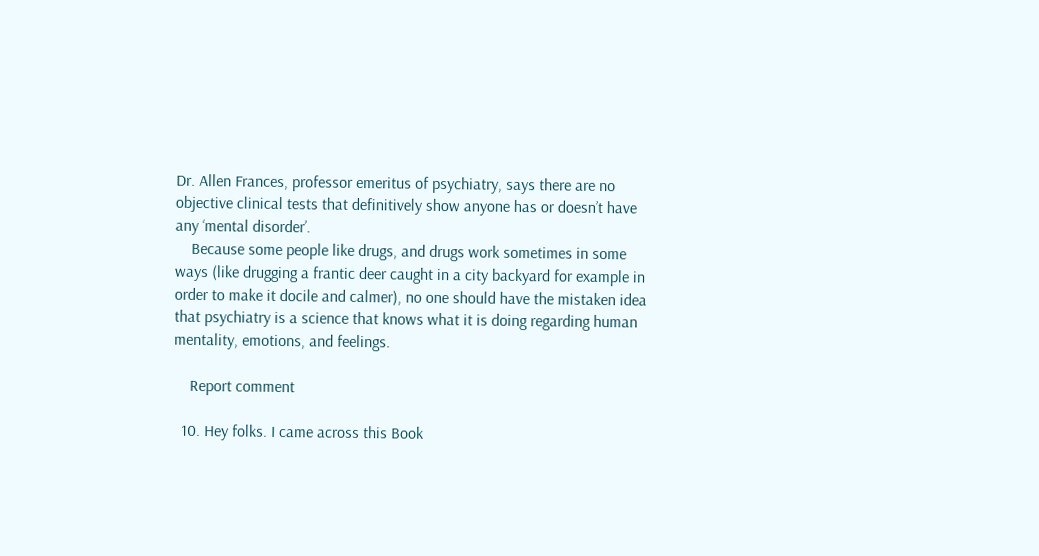Dr. Allen Frances, professor emeritus of psychiatry, says there are no objective clinical tests that definitively show anyone has or doesn’t have any ‘mental disorder’.
    Because some people like drugs, and drugs work sometimes in some ways (like drugging a frantic deer caught in a city backyard for example in order to make it docile and calmer), no one should have the mistaken idea that psychiatry is a science that knows what it is doing regarding human mentality, emotions, and feelings.

    Report comment

  10. Hey folks. I came across this Book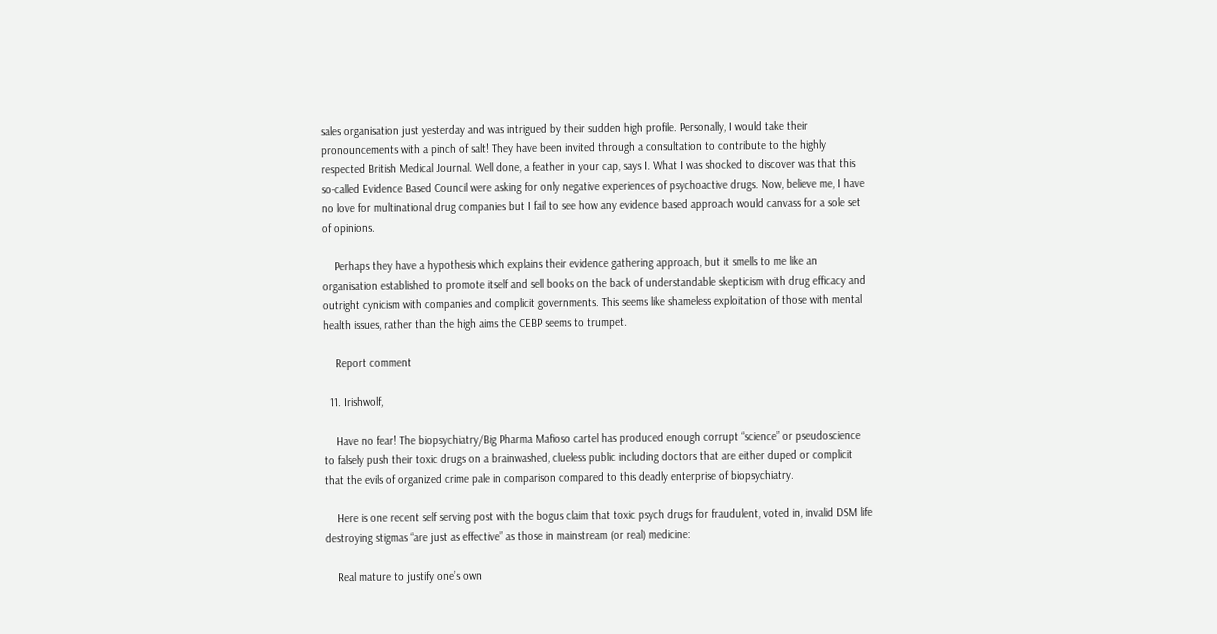sales organisation just yesterday and was intrigued by their sudden high profile. Personally, I would take their pronouncements with a pinch of salt! They have been invited through a consultation to contribute to the highly respected British Medical Journal. Well done, a feather in your cap, says I. What I was shocked to discover was that this so-called Evidence Based Council were asking for only negative experiences of psychoactive drugs. Now, believe me, I have no love for multinational drug companies but I fail to see how any evidence based approach would canvass for a sole set of opinions.

    Perhaps they have a hypothesis which explains their evidence gathering approach, but it smells to me like an organisation established to promote itself and sell books on the back of understandable skepticism with drug efficacy and outright cynicism with companies and complicit governments. This seems like shameless exploitation of those with mental health issues, rather than the high aims the CEBP seems to trumpet.

    Report comment

  11. Irishwolf,

    Have no fear! The biopsychiatry/Big Pharma Mafioso cartel has produced enough corrupt “science” or pseudoscience to falsely push their toxic drugs on a brainwashed, clueless public including doctors that are either duped or complicit that the evils of organized crime pale in comparison compared to this deadly enterprise of biopsychiatry.

    Here is one recent self serving post with the bogus claim that toxic psych drugs for fraudulent, voted in, invalid DSM life destroying stigmas “are just as effective” as those in mainstream (or real) medicine:

    Real mature to justify one’s own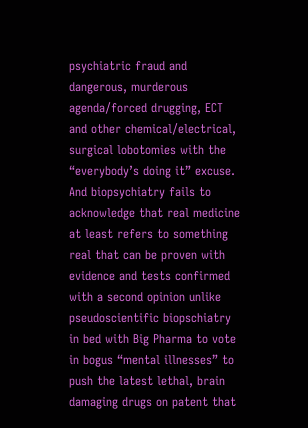psychiatric fraud and dangerous, murderous agenda/forced drugging, ECT and other chemical/electrical, surgical lobotomies with the “everybody’s doing it” excuse. And biopsychiatry fails to acknowledge that real medicine at least refers to something real that can be proven with evidence and tests confirmed with a second opinion unlike pseudoscientific biopschiatry in bed with Big Pharma to vote in bogus “mental illnesses” to push the latest lethal, brain damaging drugs on patent that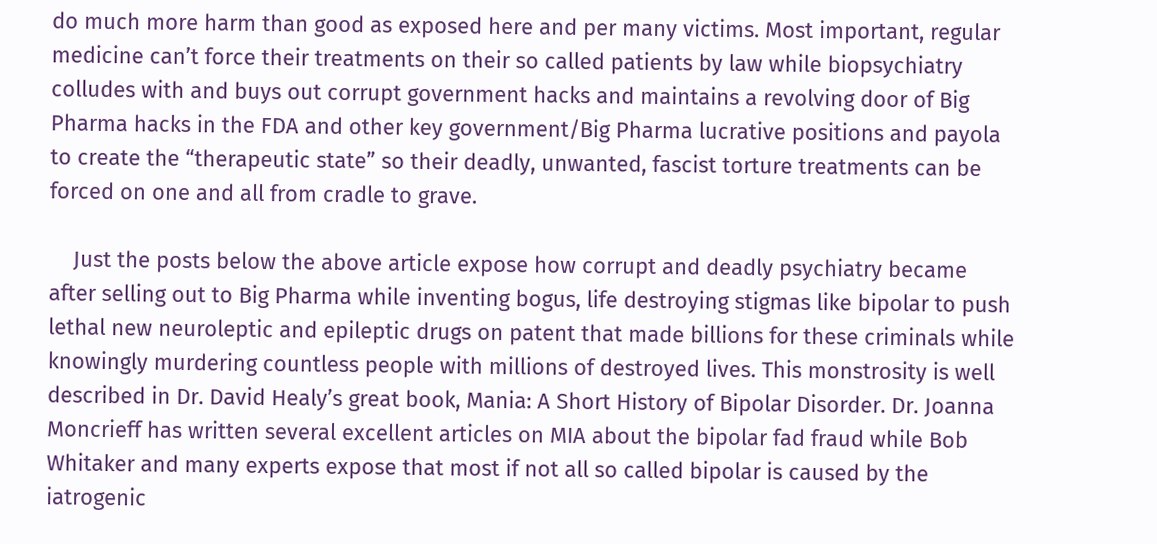do much more harm than good as exposed here and per many victims. Most important, regular medicine can’t force their treatments on their so called patients by law while biopsychiatry colludes with and buys out corrupt government hacks and maintains a revolving door of Big Pharma hacks in the FDA and other key government/Big Pharma lucrative positions and payola to create the “therapeutic state” so their deadly, unwanted, fascist torture treatments can be forced on one and all from cradle to grave.

    Just the posts below the above article expose how corrupt and deadly psychiatry became after selling out to Big Pharma while inventing bogus, life destroying stigmas like bipolar to push lethal new neuroleptic and epileptic drugs on patent that made billions for these criminals while knowingly murdering countless people with millions of destroyed lives. This monstrosity is well described in Dr. David Healy’s great book, Mania: A Short History of Bipolar Disorder. Dr. Joanna Moncrieff has written several excellent articles on MIA about the bipolar fad fraud while Bob Whitaker and many experts expose that most if not all so called bipolar is caused by the iatrogenic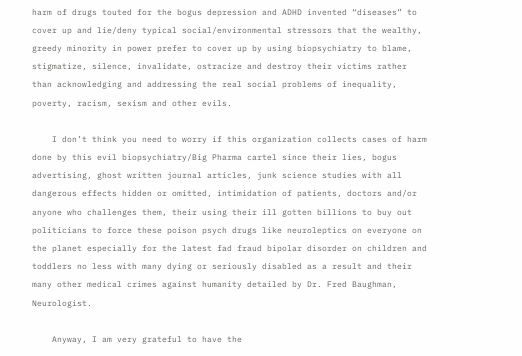harm of drugs touted for the bogus depression and ADHD invented “diseases” to cover up and lie/deny typical social/environmental stressors that the wealthy, greedy minority in power prefer to cover up by using biopsychiatry to blame, stigmatize, silence, invalidate, ostracize and destroy their victims rather than acknowledging and addressing the real social problems of inequality, poverty, racism, sexism and other evils.

    I don’t think you need to worry if this organization collects cases of harm done by this evil biopsychiatry/Big Pharma cartel since their lies, bogus advertising, ghost written journal articles, junk science studies with all dangerous effects hidden or omitted, intimidation of patients, doctors and/or anyone who challenges them, their using their ill gotten billions to buy out politicians to force these poison psych drugs like neuroleptics on everyone on the planet especially for the latest fad fraud bipolar disorder on children and toddlers no less with many dying or seriously disabled as a result and their many other medical crimes against humanity detailed by Dr. Fred Baughman, Neurologist.

    Anyway, I am very grateful to have the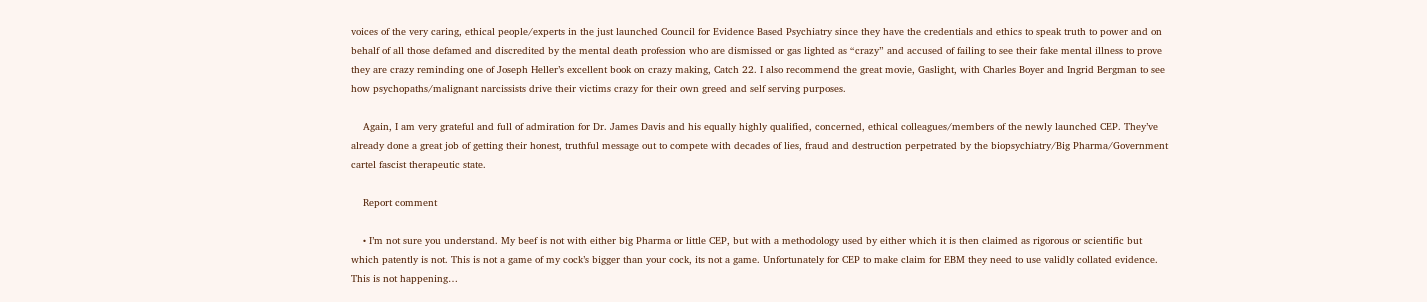voices of the very caring, ethical people/experts in the just launched Council for Evidence Based Psychiatry since they have the credentials and ethics to speak truth to power and on behalf of all those defamed and discredited by the mental death profession who are dismissed or gas lighted as “crazy” and accused of failing to see their fake mental illness to prove they are crazy reminding one of Joseph Heller’s excellent book on crazy making, Catch 22. I also recommend the great movie, Gaslight, with Charles Boyer and Ingrid Bergman to see how psychopaths/malignant narcissists drive their victims crazy for their own greed and self serving purposes.

    Again, I am very grateful and full of admiration for Dr. James Davis and his equally highly qualified, concerned, ethical colleagues/members of the newly launched CEP. They’ve already done a great job of getting their honest, truthful message out to compete with decades of lies, fraud and destruction perpetrated by the biopsychiatry/Big Pharma/Government cartel fascist therapeutic state.

    Report comment

    • I’m not sure you understand. My beef is not with either big Pharma or little CEP, but with a methodology used by either which it is then claimed as rigorous or scientific but which patently is not. This is not a game of my cock’s bigger than your cock, its not a game. Unfortunately for CEP to make claim for EBM they need to use validly collated evidence. This is not happening…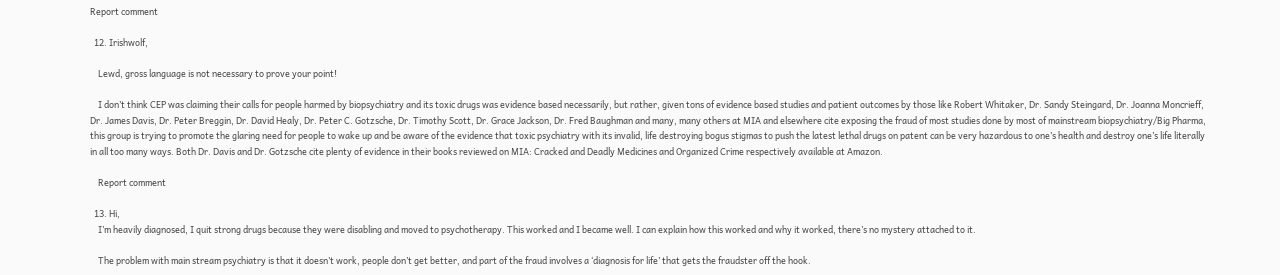Report comment

  12. Irishwolf,

    Lewd, gross language is not necessary to prove your point!

    I don’t think CEP was claiming their calls for people harmed by biopsychiatry and its toxic drugs was evidence based necessarily, but rather, given tons of evidence based studies and patient outcomes by those like Robert Whitaker, Dr. Sandy Steingard, Dr. Joanna Moncrieff, Dr. James Davis, Dr. Peter Breggin, Dr. David Healy, Dr. Peter C. Gotzsche, Dr. Timothy Scott, Dr. Grace Jackson, Dr. Fred Baughman and many, many others at MIA and elsewhere cite exposing the fraud of most studies done by most of mainstream biopsychiatry/Big Pharma, this group is trying to promote the glaring need for people to wake up and be aware of the evidence that toxic psychiatry with its invalid, life destroying bogus stigmas to push the latest lethal drugs on patent can be very hazardous to one’s health and destroy one’s life literally in all too many ways. Both Dr. Davis and Dr. Gotzsche cite plenty of evidence in their books reviewed on MIA: Cracked and Deadly Medicines and Organized Crime respectively available at Amazon.

    Report comment

  13. Hi,
    I’m heavily diagnosed, I quit strong drugs because they were disabling and moved to psychotherapy. This worked and I became well. I can explain how this worked and why it worked, there’s no mystery attached to it.

    The problem with main stream psychiatry is that it doesn’t work, people don’t get better, and part of the fraud involves a ‘diagnosis for life’ that gets the fraudster off the hook.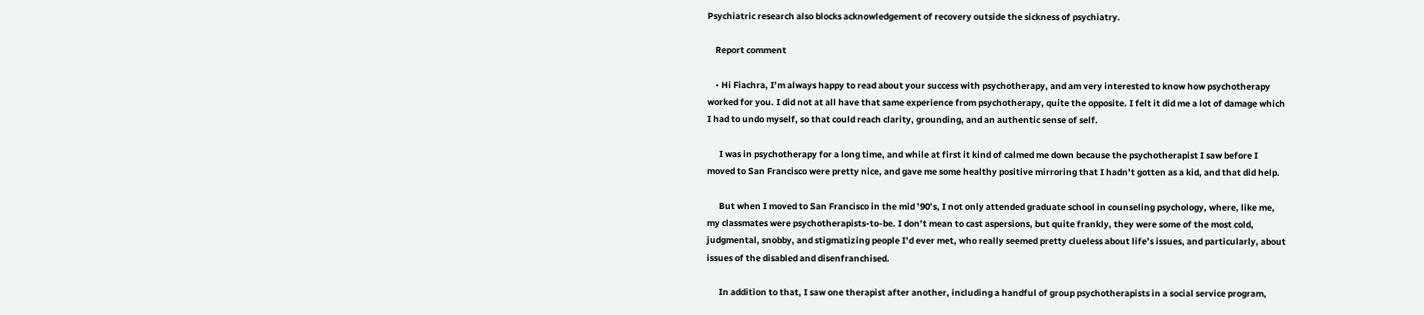Psychiatric research also blocks acknowledgement of recovery outside the sickness of psychiatry.

    Report comment

    • Hi Fiachra, I’m always happy to read about your success with psychotherapy, and am very interested to know how psychotherapy worked for you. I did not at all have that same experience from psychotherapy, quite the opposite. I felt it did me a lot of damage which I had to undo myself, so that could reach clarity, grounding, and an authentic sense of self.

      I was in psychotherapy for a long time, and while at first it kind of calmed me down because the psychotherapist I saw before I moved to San Francisco were pretty nice, and gave me some healthy positive mirroring that I hadn’t gotten as a kid, and that did help.

      But when I moved to San Francisco in the mid ’90’s, I not only attended graduate school in counseling psychology, where, like me, my classmates were psychotherapists-to-be. I don’t mean to cast aspersions, but quite frankly, they were some of the most cold, judgmental, snobby, and stigmatizing people I’d ever met, who really seemed pretty clueless about life’s issues, and particularly, about issues of the disabled and disenfranchised.

      In addition to that, I saw one therapist after another, including a handful of group psychotherapists in a social service program,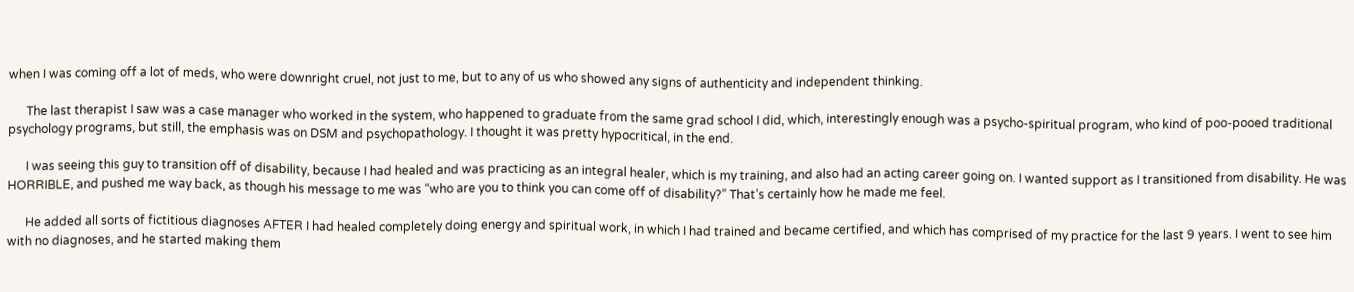when I was coming off a lot of meds, who were downright cruel, not just to me, but to any of us who showed any signs of authenticity and independent thinking.

      The last therapist I saw was a case manager who worked in the system, who happened to graduate from the same grad school I did, which, interestingly enough was a psycho-spiritual program, who kind of poo-pooed traditional psychology programs, but still, the emphasis was on DSM and psychopathology. I thought it was pretty hypocritical, in the end.

      I was seeing this guy to transition off of disability, because I had healed and was practicing as an integral healer, which is my training, and also had an acting career going on. I wanted support as I transitioned from disability. He was HORRIBLE, and pushed me way back, as though his message to me was “who are you to think you can come off of disability?” That’s certainly how he made me feel.

      He added all sorts of fictitious diagnoses AFTER I had healed completely doing energy and spiritual work, in which I had trained and became certified, and which has comprised of my practice for the last 9 years. I went to see him with no diagnoses, and he started making them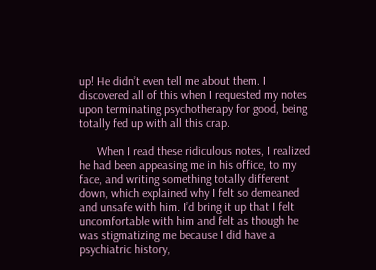up! He didn’t even tell me about them. I discovered all of this when I requested my notes upon terminating psychotherapy for good, being totally fed up with all this crap.

      When I read these ridiculous notes, I realized he had been appeasing me in his office, to my face, and writing something totally different down, which explained why I felt so demeaned and unsafe with him. I’d bring it up that I felt uncomfortable with him and felt as though he was stigmatizing me because I did have a psychiatric history,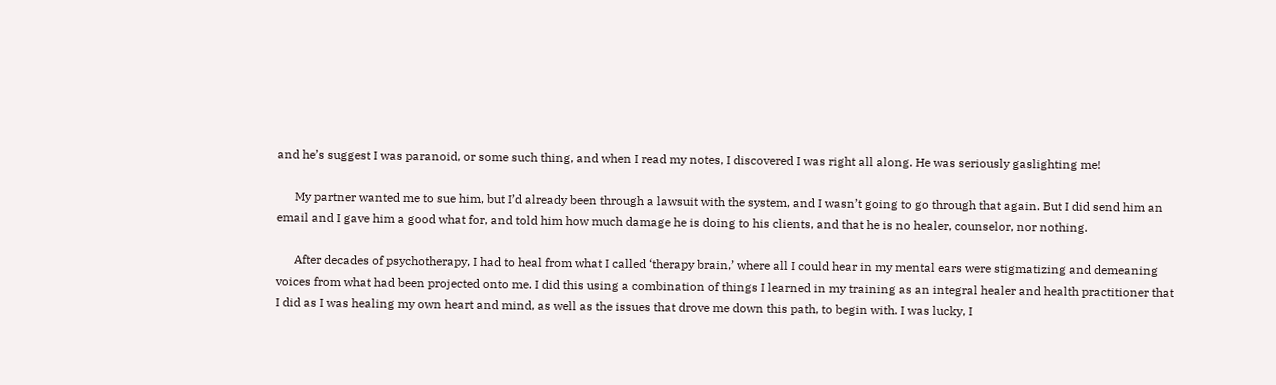and he’s suggest I was paranoid, or some such thing, and when I read my notes, I discovered I was right all along. He was seriously gaslighting me!

      My partner wanted me to sue him, but I’d already been through a lawsuit with the system, and I wasn’t going to go through that again. But I did send him an email and I gave him a good what for, and told him how much damage he is doing to his clients, and that he is no healer, counselor, nor nothing.

      After decades of psychotherapy, I had to heal from what I called ‘therapy brain,’ where all I could hear in my mental ears were stigmatizing and demeaning voices from what had been projected onto me. I did this using a combination of things I learned in my training as an integral healer and health practitioner that I did as I was healing my own heart and mind, as well as the issues that drove me down this path, to begin with. I was lucky, I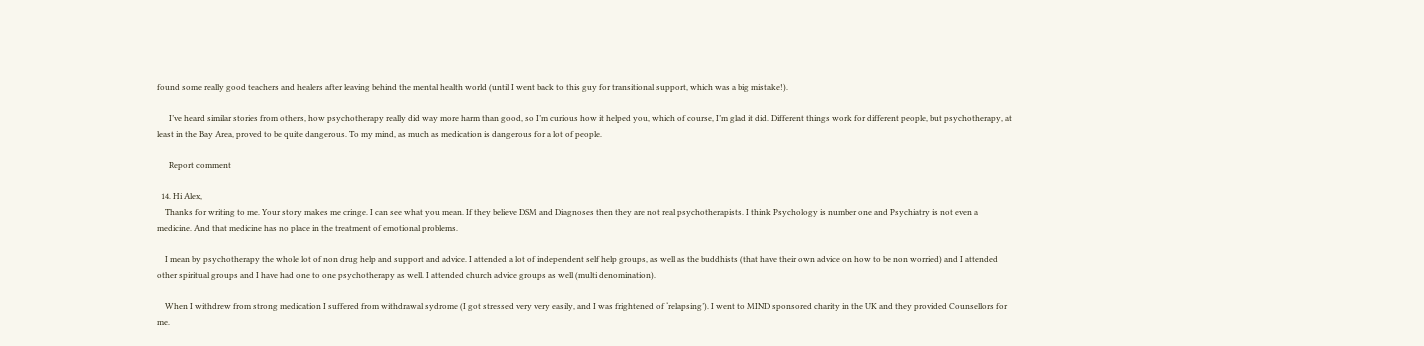found some really good teachers and healers after leaving behind the mental health world (until I went back to this guy for transitional support, which was a big mistake!).

      I’ve heard similar stories from others, how psychotherapy really did way more harm than good, so I’m curious how it helped you, which of course, I’m glad it did. Different things work for different people, but psychotherapy, at least in the Bay Area, proved to be quite dangerous. To my mind, as much as medication is dangerous for a lot of people.

      Report comment

  14. Hi Alex,
    Thanks for writing to me. Your story makes me cringe. I can see what you mean. If they believe DSM and Diagnoses then they are not real psychotherapists. I think Psychology is number one and Psychiatry is not even a medicine. And that medicine has no place in the treatment of emotional problems.

    I mean by psychotherapy the whole lot of non drug help and support and advice. I attended a lot of independent self help groups, as well as the buddhists (that have their own advice on how to be non worried) and I attended other spiritual groups and I have had one to one psychotherapy as well. I attended church advice groups as well (multi denomination).

    When I withdrew from strong medication I suffered from withdrawal sydrome (I got stressed very very easily, and I was frightened of ‘relapsing’). I went to MIND sponsored charity in the UK and they provided Counsellors for me.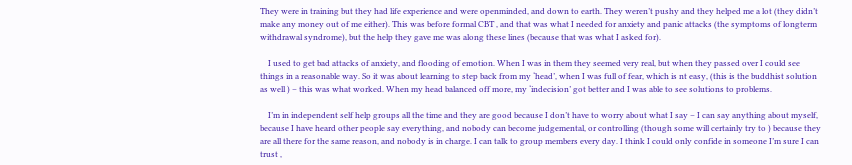They were in training but they had life experience and were openminded, and down to earth. They weren’t pushy and they helped me a lot (they didn’t make any money out of me either). This was before formal CBT , and that was what I needed for anxiety and panic attacks (the symptoms of longterm withdrawal syndrome), but the help they gave me was along these lines (because that was what I asked for).

    I used to get bad attacks of anxiety, and flooding of emotion. When I was in them they seemed very real, but when they passed over I could see things in a reasonable way. So it was about learning to step back from my ‘head’, when I was full of fear, which is nt easy, (this is the buddhist solution as well ) – this was what worked. When my head balanced off more, my ‘indecision’ got better and I was able to see solutions to problems.

    I’m in independent self help groups all the time and they are good because I don’t have to worry about what I say – I can say anything about myself, because I have heard other people say everything, and nobody can become judgemental, or controlling (though some will certainly try to ) because they are all there for the same reason, and nobody is in charge. I can talk to group members every day. I think I could only confide in someone I’m sure I can trust ,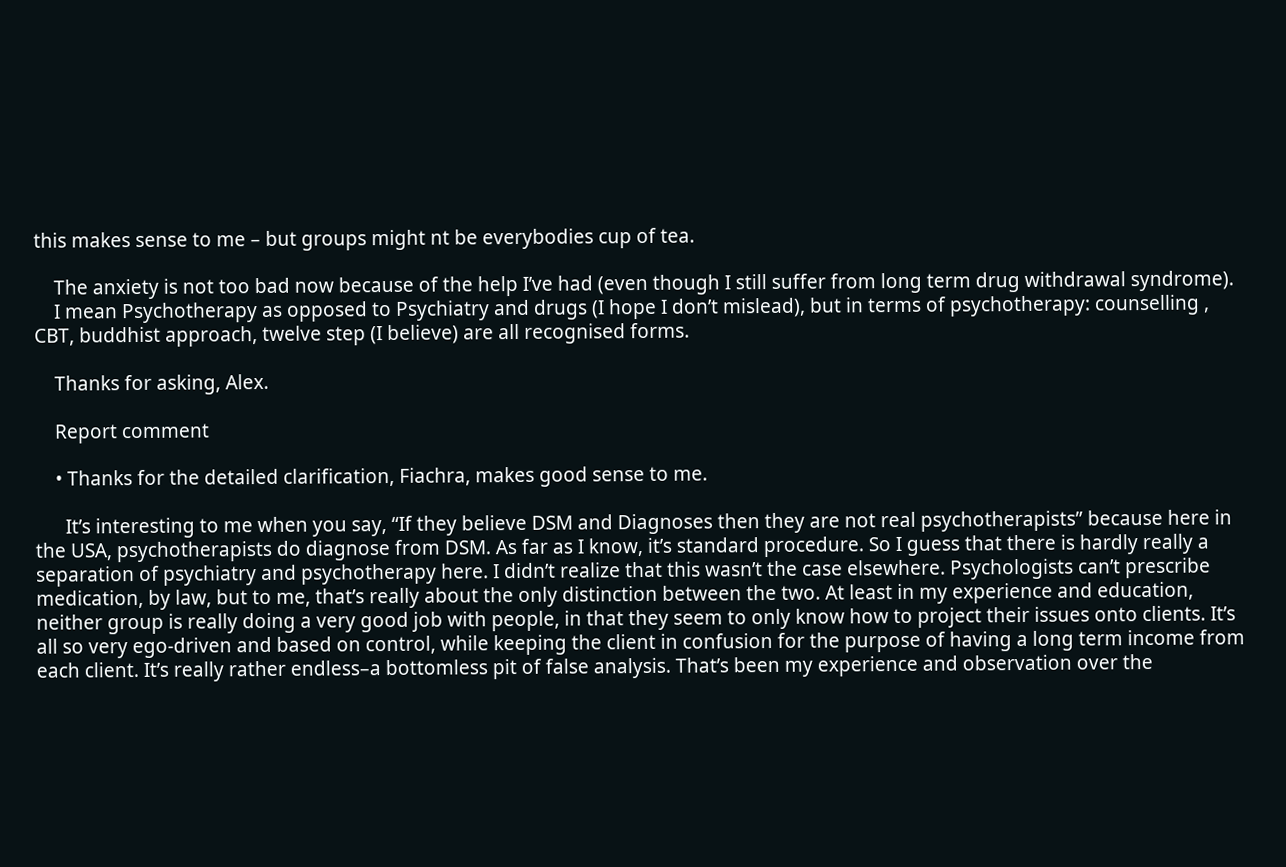this makes sense to me – but groups might nt be everybodies cup of tea.

    The anxiety is not too bad now because of the help I’ve had (even though I still suffer from long term drug withdrawal syndrome).
    I mean Psychotherapy as opposed to Psychiatry and drugs (I hope I don’t mislead), but in terms of psychotherapy: counselling , CBT, buddhist approach, twelve step (I believe) are all recognised forms.

    Thanks for asking, Alex.

    Report comment

    • Thanks for the detailed clarification, Fiachra, makes good sense to me.

      It’s interesting to me when you say, “If they believe DSM and Diagnoses then they are not real psychotherapists” because here in the USA, psychotherapists do diagnose from DSM. As far as I know, it’s standard procedure. So I guess that there is hardly really a separation of psychiatry and psychotherapy here. I didn’t realize that this wasn’t the case elsewhere. Psychologists can’t prescribe medication, by law, but to me, that’s really about the only distinction between the two. At least in my experience and education, neither group is really doing a very good job with people, in that they seem to only know how to project their issues onto clients. It’s all so very ego-driven and based on control, while keeping the client in confusion for the purpose of having a long term income from each client. It’s really rather endless–a bottomless pit of false analysis. That’s been my experience and observation over the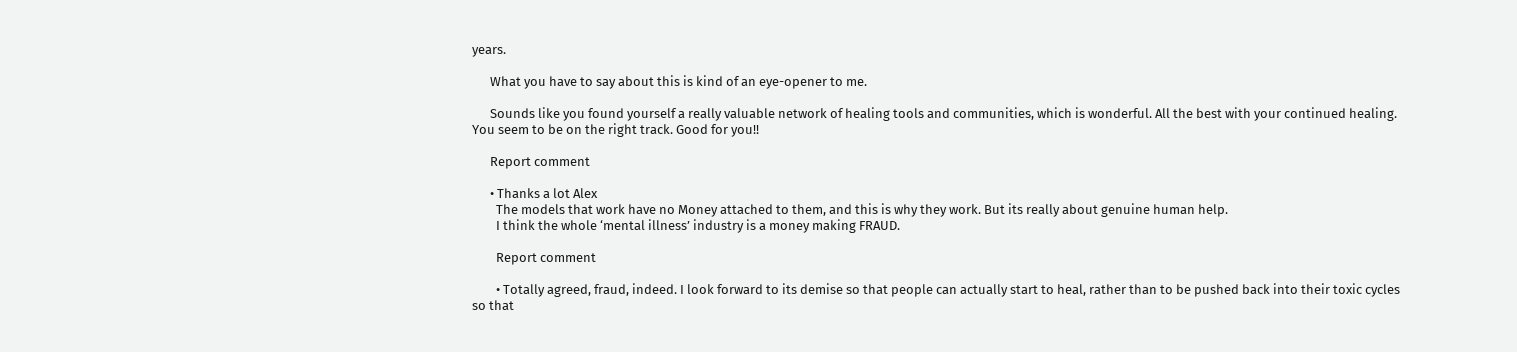years.

      What you have to say about this is kind of an eye-opener to me.

      Sounds like you found yourself a really valuable network of healing tools and communities, which is wonderful. All the best with your continued healing. You seem to be on the right track. Good for you!!

      Report comment

      • Thanks a lot Alex
        The models that work have no Money attached to them, and this is why they work. But its really about genuine human help.
        I think the whole ‘mental illness’ industry is a money making FRAUD.

        Report comment

        • Totally agreed, fraud, indeed. I look forward to its demise so that people can actually start to heal, rather than to be pushed back into their toxic cycles so that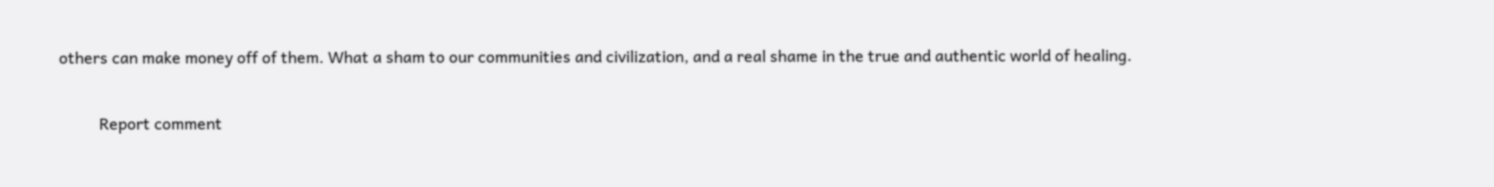others can make money off of them. What a sham to our communities and civilization, and a real shame in the true and authentic world of healing.

          Report comment